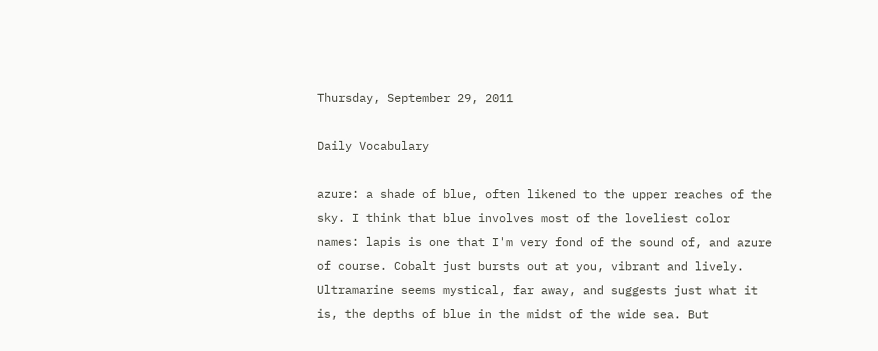Thursday, September 29, 2011

Daily Vocabulary

azure: a shade of blue, often likened to the upper reaches of the sky. I think that blue involves most of the loveliest color names: lapis is one that I'm very fond of the sound of, and azure of course. Cobalt just bursts out at you, vibrant and lively. Ultramarine seems mystical, far away, and suggests just what it is, the depths of blue in the midst of the wide sea. But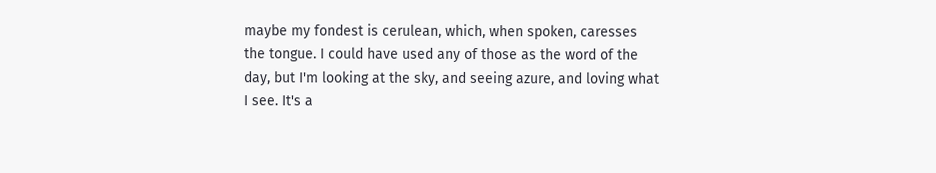maybe my fondest is cerulean, which, when spoken, caresses the tongue. I could have used any of those as the word of the day, but I'm looking at the sky, and seeing azure, and loving what I see. It's a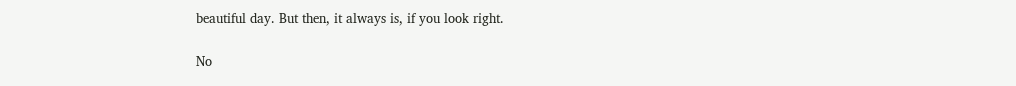beautiful day. But then, it always is, if you look right.

No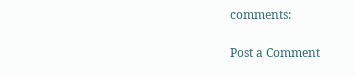comments:

Post a Comment